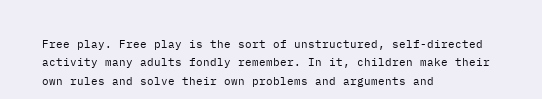Free play. Free play is the sort of unstructured, self-directed activity many adults fondly remember. In it, children make their own rules and solve their own problems and arguments and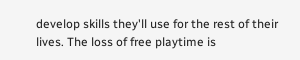develop skills they'll use for the rest of their lives. The loss of free playtime is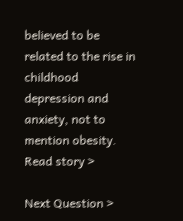believed to be related to the rise in childhood depression and anxiety, not to mention obesity. Read story >

Next Question >